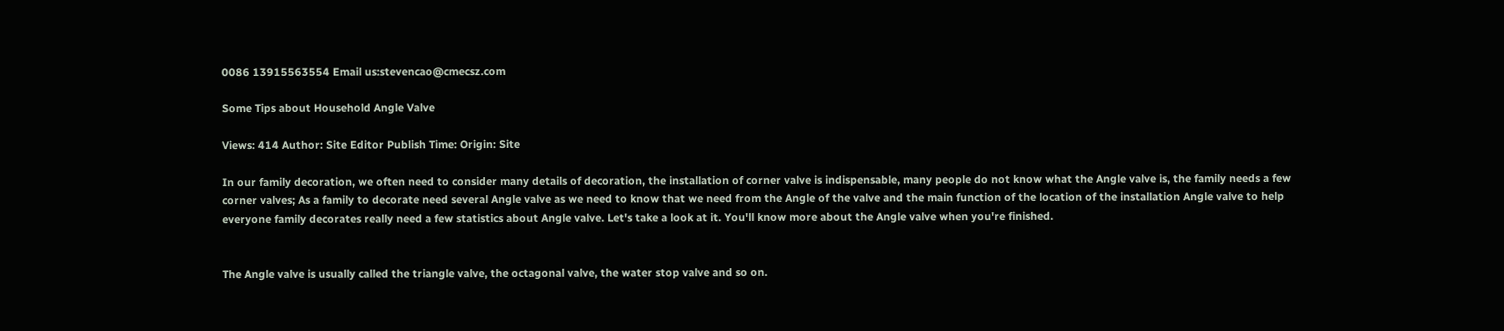0086 13915563554 Email us:stevencao@cmecsz.com

Some Tips about Household Angle Valve

Views: 414 Author: Site Editor Publish Time: Origin: Site

In our family decoration, we often need to consider many details of decoration, the installation of corner valve is indispensable, many people do not know what the Angle valve is, the family needs a few corner valves; As a family to decorate need several Angle valve as we need to know that we need from the Angle of the valve and the main function of the location of the installation Angle valve to help everyone family decorates really need a few statistics about Angle valve. Let's take a look at it. You'll know more about the Angle valve when you're finished.


The Angle valve is usually called the triangle valve, the octagonal valve, the water stop valve and so on.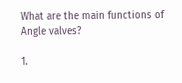What are the main functions of Angle valves?

1.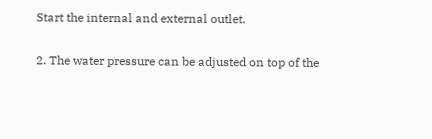Start the internal and external outlet.

2. The water pressure can be adjusted on top of the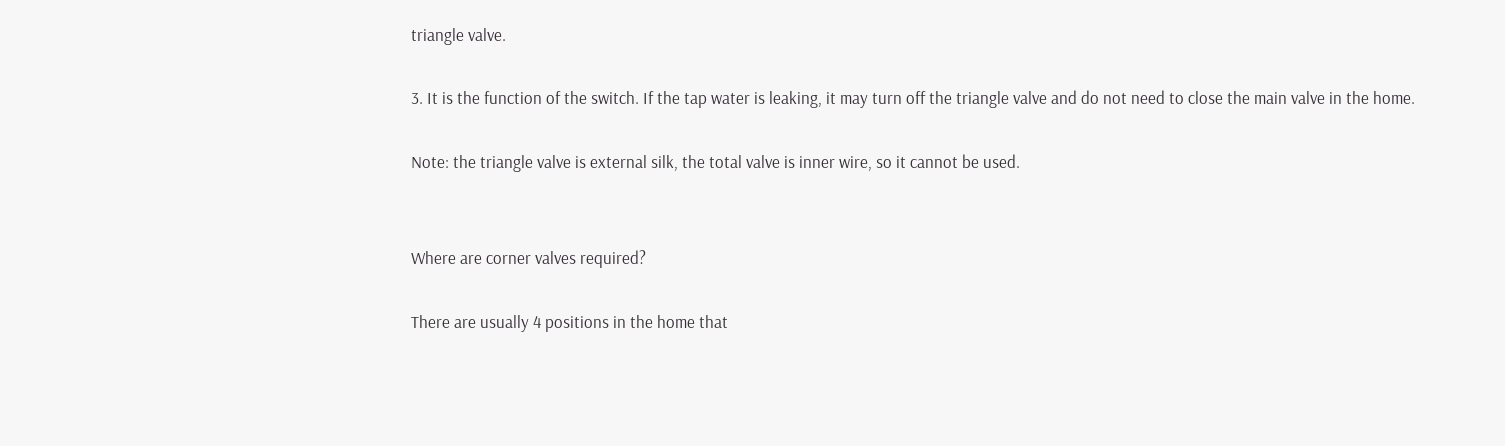triangle valve.

3. It is the function of the switch. If the tap water is leaking, it may turn off the triangle valve and do not need to close the main valve in the home.

Note: the triangle valve is external silk, the total valve is inner wire, so it cannot be used.


Where are corner valves required?

There are usually 4 positions in the home that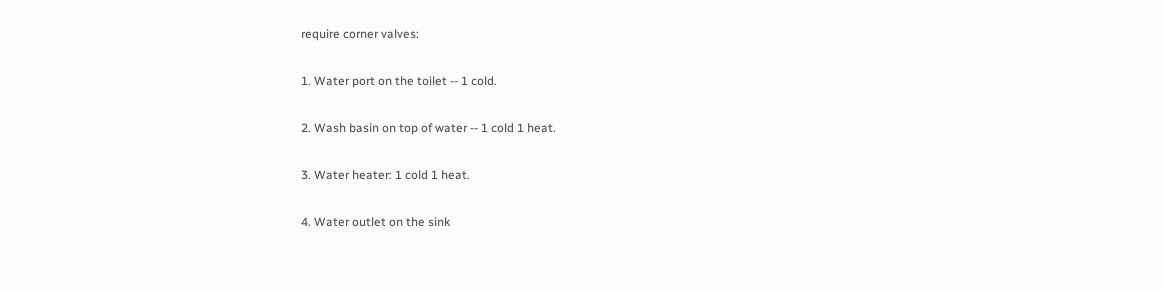require corner valves:

1. Water port on the toilet -- 1 cold.

2. Wash basin on top of water -- 1 cold 1 heat.

3. Water heater: 1 cold 1 heat.

4. Water outlet on the sink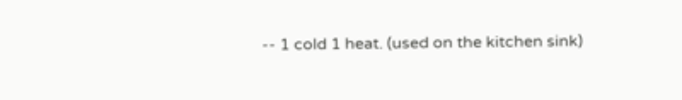-- 1 cold 1 heat. (used on the kitchen sink)